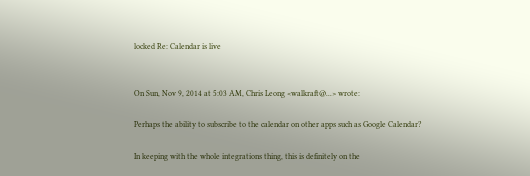locked Re: Calendar is live


On Sun, Nov 9, 2014 at 5:03 AM, Chris Leong <walkraft@...> wrote:

Perhaps the ability to subscribe to the calendar on other apps such as Google Calendar?

In keeping with the whole integrations thing, this is definitely on the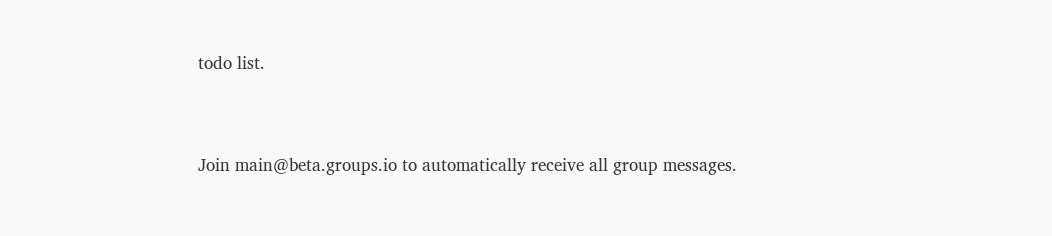todo list.


Join main@beta.groups.io to automatically receive all group messages.